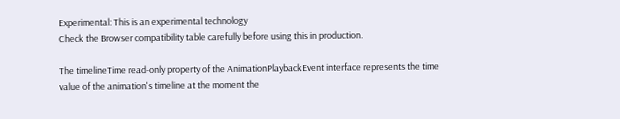Experimental: This is an experimental technology
Check the Browser compatibility table carefully before using this in production.

The timelineTime read-only property of the AnimationPlaybackEvent interface represents the time value of the animation's timeline at the moment the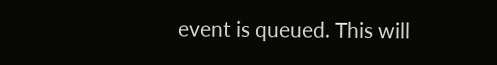event is queued. This will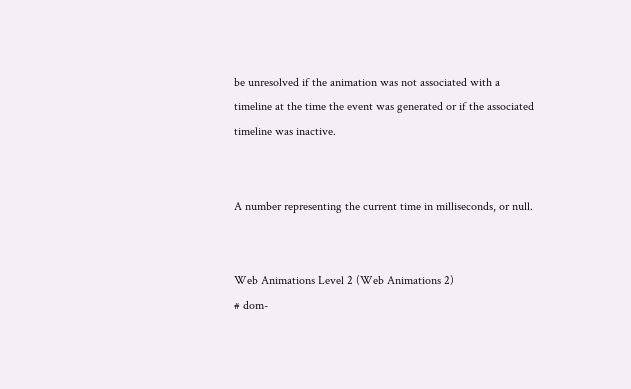be unresolved if the animation was not associated with a timeline at the time the event was generated or if the associated timeline was inactive.


A number representing the current time in milliseconds, or null.


Web Animations Level 2 (Web Animations 2)
# dom-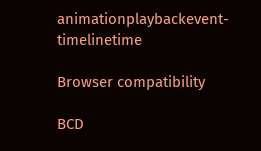animationplaybackevent-timelinetime

Browser compatibility

BCD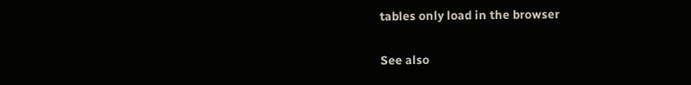tables only load in the browser

See also